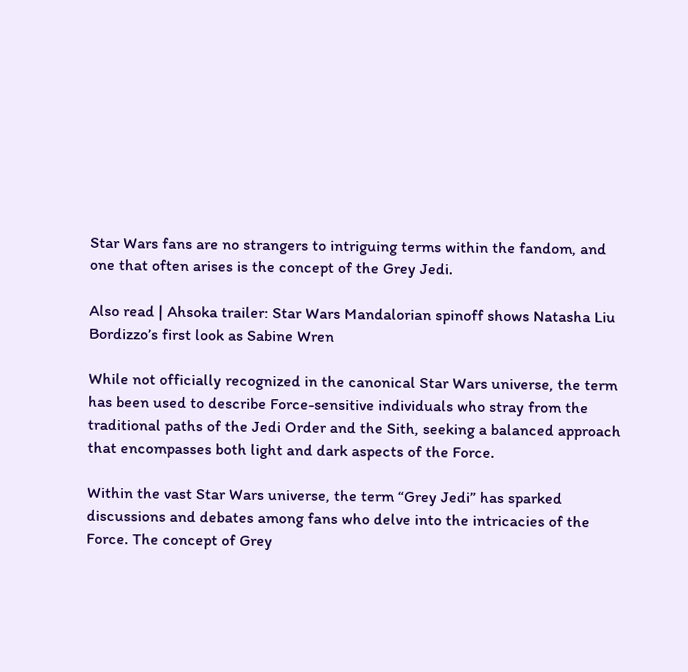Star Wars fans are no strangers to intriguing terms within the fandom, and one that often arises is the concept of the Grey Jedi.

Also read | Ahsoka trailer: Star Wars Mandalorian spinoff shows Natasha Liu Bordizzo’s first look as Sabine Wren

While not officially recognized in the canonical Star Wars universe, the term has been used to describe Force-sensitive individuals who stray from the traditional paths of the Jedi Order and the Sith, seeking a balanced approach that encompasses both light and dark aspects of the Force.

Within the vast Star Wars universe, the term “Grey Jedi” has sparked discussions and debates among fans who delve into the intricacies of the Force. The concept of Grey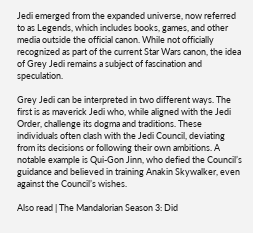Jedi emerged from the expanded universe, now referred to as Legends, which includes books, games, and other media outside the official canon. While not officially recognized as part of the current Star Wars canon, the idea of Grey Jedi remains a subject of fascination and speculation.

Grey Jedi can be interpreted in two different ways. The first is as maverick Jedi who, while aligned with the Jedi Order, challenge its dogma and traditions. These individuals often clash with the Jedi Council, deviating from its decisions or following their own ambitions. A notable example is Qui-Gon Jinn, who defied the Council’s guidance and believed in training Anakin Skywalker, even against the Council’s wishes.

Also read | The Mandalorian Season 3: Did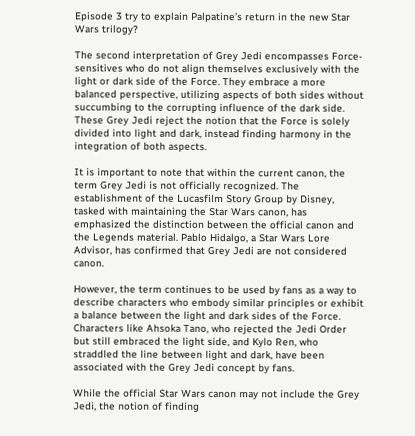Episode 3 try to explain Palpatine’s return in the new Star Wars trilogy?

The second interpretation of Grey Jedi encompasses Force-sensitives who do not align themselves exclusively with the light or dark side of the Force. They embrace a more balanced perspective, utilizing aspects of both sides without succumbing to the corrupting influence of the dark side. These Grey Jedi reject the notion that the Force is solely divided into light and dark, instead finding harmony in the integration of both aspects.

It is important to note that within the current canon, the term Grey Jedi is not officially recognized. The establishment of the Lucasfilm Story Group by Disney, tasked with maintaining the Star Wars canon, has emphasized the distinction between the official canon and the Legends material. Pablo Hidalgo, a Star Wars Lore Advisor, has confirmed that Grey Jedi are not considered canon.

However, the term continues to be used by fans as a way to describe characters who embody similar principles or exhibit a balance between the light and dark sides of the Force. Characters like Ahsoka Tano, who rejected the Jedi Order but still embraced the light side, and Kylo Ren, who straddled the line between light and dark, have been associated with the Grey Jedi concept by fans.

While the official Star Wars canon may not include the Grey Jedi, the notion of finding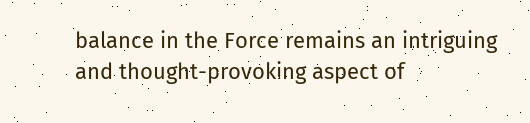balance in the Force remains an intriguing and thought-provoking aspect of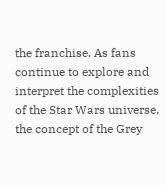the franchise. As fans continue to explore and interpret the complexities of the Star Wars universe, the concept of the Grey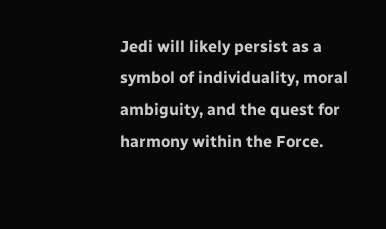Jedi will likely persist as a symbol of individuality, moral ambiguity, and the quest for harmony within the Force.